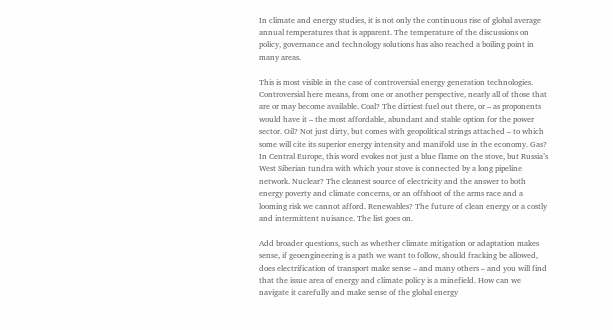In climate and energy studies, it is not only the continuous rise of global average annual temperatures that is apparent. The temperature of the discussions on policy, governance and technology solutions has also reached a boiling point in many areas.

This is most visible in the case of controversial energy generation technologies. Controversial here means, from one or another perspective, nearly all of those that are or may become available. Coal? The dirtiest fuel out there, or – as proponents would have it – the most affordable, abundant and stable option for the power sector. Oil? Not just dirty, but comes with geopolitical strings attached – to which some will cite its superior energy intensity and manifold use in the economy. Gas? In Central Europe, this word evokes not just a blue flame on the stove, but Russia’s West Siberian tundra with which your stove is connected by a long pipeline network. Nuclear? The cleanest source of electricity and the answer to both energy poverty and climate concerns, or an offshoot of the arms race and a looming risk we cannot afford. Renewables? The future of clean energy or a costly and intermittent nuisance. The list goes on.

Add broader questions, such as whether climate mitigation or adaptation makes sense, if geoengineering is a path we want to follow, should fracking be allowed, does electrification of transport make sense – and many others – and you will find that the issue area of energy and climate policy is a minefield. How can we navigate it carefully and make sense of the global energy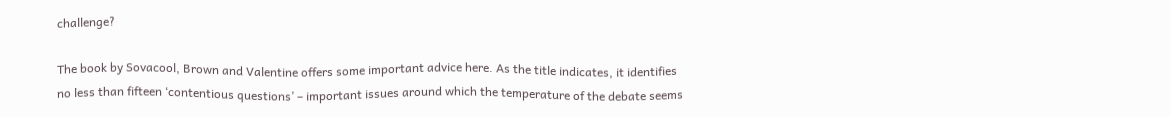challenge?

The book by Sovacool, Brown and Valentine offers some important advice here. As the title indicates, it identifies no less than fifteen ‘contentious questions’ – important issues around which the temperature of the debate seems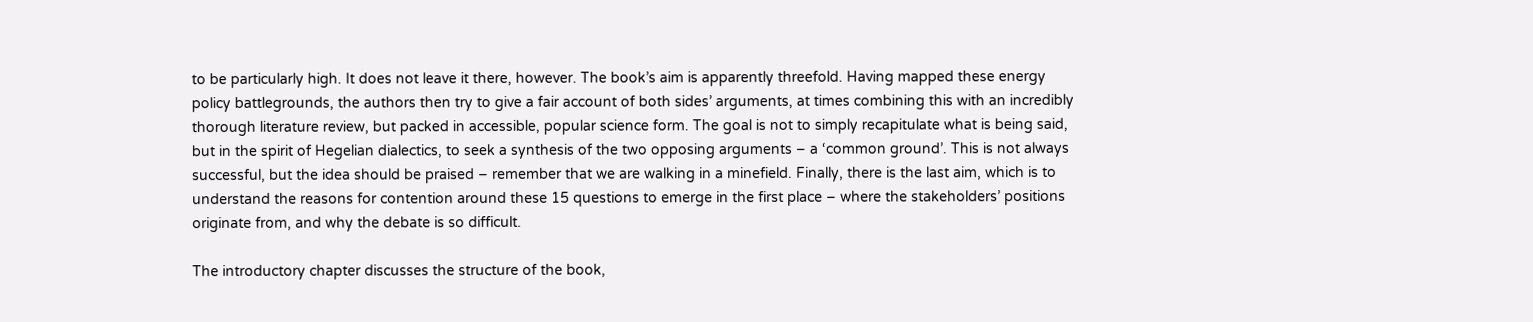to be particularly high. It does not leave it there, however. The book’s aim is apparently threefold. Having mapped these energy policy battlegrounds, the authors then try to give a fair account of both sides’ arguments, at times combining this with an incredibly thorough literature review, but packed in accessible, popular science form. The goal is not to simply recapitulate what is being said, but in the spirit of Hegelian dialectics, to seek a synthesis of the two opposing arguments – a ‘common ground’. This is not always successful, but the idea should be praised – remember that we are walking in a minefield. Finally, there is the last aim, which is to understand the reasons for contention around these 15 questions to emerge in the first place – where the stakeholders’ positions originate from, and why the debate is so difficult.

The introductory chapter discusses the structure of the book,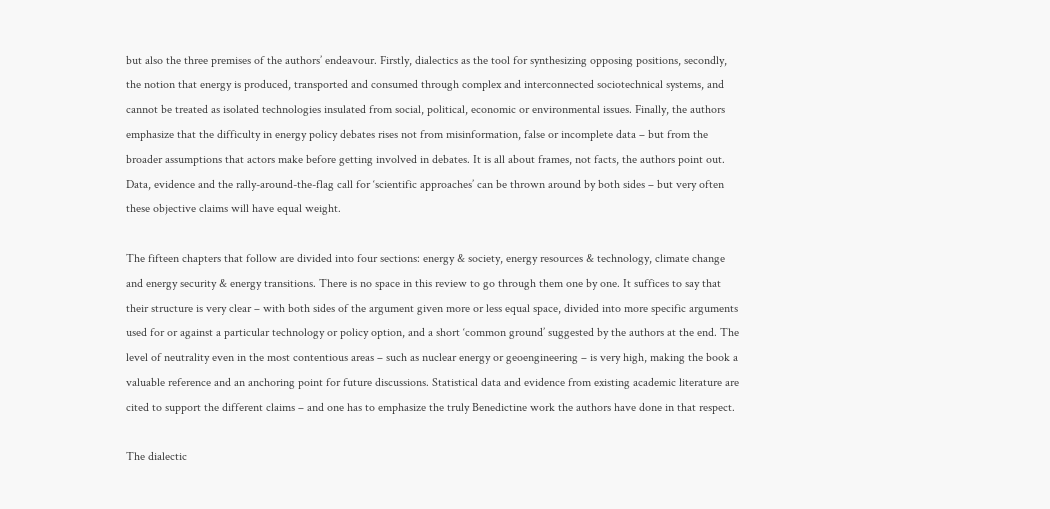but also the three premises of the authors’ endeavour. Firstly, dialectics as the tool for synthesizing opposing positions, secondly, the notion that energy is produced, transported and consumed through complex and interconnected sociotechnical systems, and cannot be treated as isolated technologies insulated from social, political, economic or environmental issues. Finally, the authors emphasize that the difficulty in energy policy debates rises not from misinformation, false or incomplete data – but from the broader assumptions that actors make before getting involved in debates. It is all about frames, not facts, the authors point out. Data, evidence and the rally-around-the-flag call for ‘scientific approaches’ can be thrown around by both sides – but very often these objective claims will have equal weight.

The fifteen chapters that follow are divided into four sections: energy & society, energy resources & technology, climate change and energy security & energy transitions. There is no space in this review to go through them one by one. It suffices to say that their structure is very clear – with both sides of the argument given more or less equal space, divided into more specific arguments used for or against a particular technology or policy option, and a short ‘common ground’ suggested by the authors at the end. The level of neutrality even in the most contentious areas – such as nuclear energy or geoengineering – is very high, making the book a valuable reference and an anchoring point for future discussions. Statistical data and evidence from existing academic literature are cited to support the different claims – and one has to emphasize the truly Benedictine work the authors have done in that respect.

The dialectic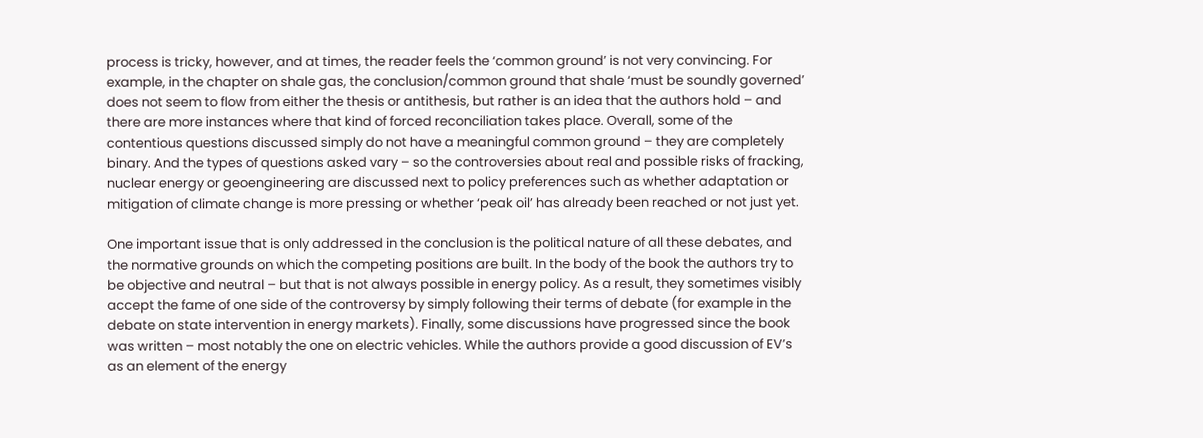process is tricky, however, and at times, the reader feels the ‘common ground’ is not very convincing. For example, in the chapter on shale gas, the conclusion/common ground that shale ‘must be soundly governed’ does not seem to flow from either the thesis or antithesis, but rather is an idea that the authors hold – and there are more instances where that kind of forced reconciliation takes place. Overall, some of the contentious questions discussed simply do not have a meaningful common ground – they are completely binary. And the types of questions asked vary – so the controversies about real and possible risks of fracking, nuclear energy or geoengineering are discussed next to policy preferences such as whether adaptation or mitigation of climate change is more pressing or whether ‘peak oil’ has already been reached or not just yet.

One important issue that is only addressed in the conclusion is the political nature of all these debates, and the normative grounds on which the competing positions are built. In the body of the book the authors try to be objective and neutral – but that is not always possible in energy policy. As a result, they sometimes visibly accept the fame of one side of the controversy by simply following their terms of debate (for example in the debate on state intervention in energy markets). Finally, some discussions have progressed since the book was written – most notably the one on electric vehicles. While the authors provide a good discussion of EV’s as an element of the energy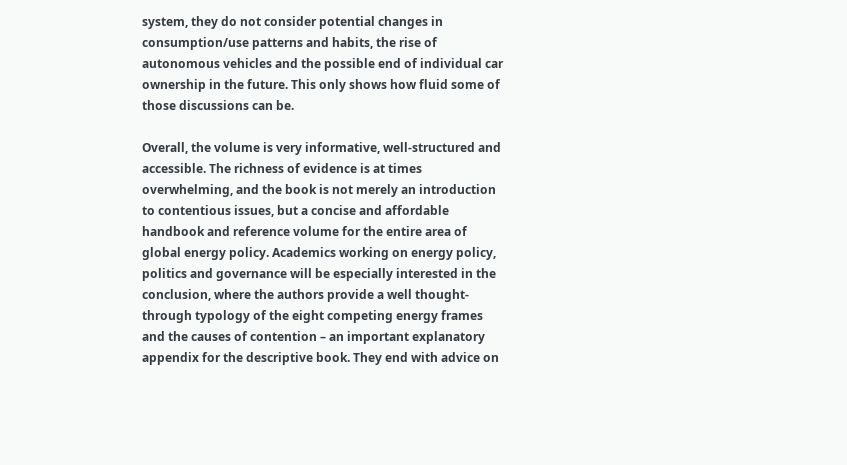system, they do not consider potential changes in consumption/use patterns and habits, the rise of autonomous vehicles and the possible end of individual car ownership in the future. This only shows how fluid some of those discussions can be.

Overall, the volume is very informative, well-structured and accessible. The richness of evidence is at times overwhelming, and the book is not merely an introduction to contentious issues, but a concise and affordable handbook and reference volume for the entire area of global energy policy. Academics working on energy policy, politics and governance will be especially interested in the conclusion, where the authors provide a well thought-through typology of the eight competing energy frames and the causes of contention – an important explanatory appendix for the descriptive book. They end with advice on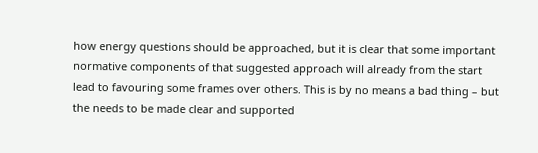how energy questions should be approached, but it is clear that some important normative components of that suggested approach will already from the start lead to favouring some frames over others. This is by no means a bad thing – but the needs to be made clear and supported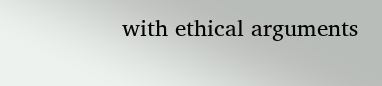with ethical arguments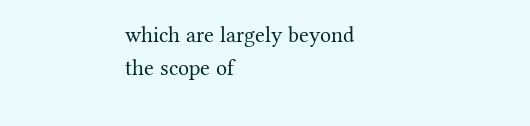which are largely beyond the scope of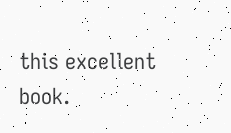this excellent book.